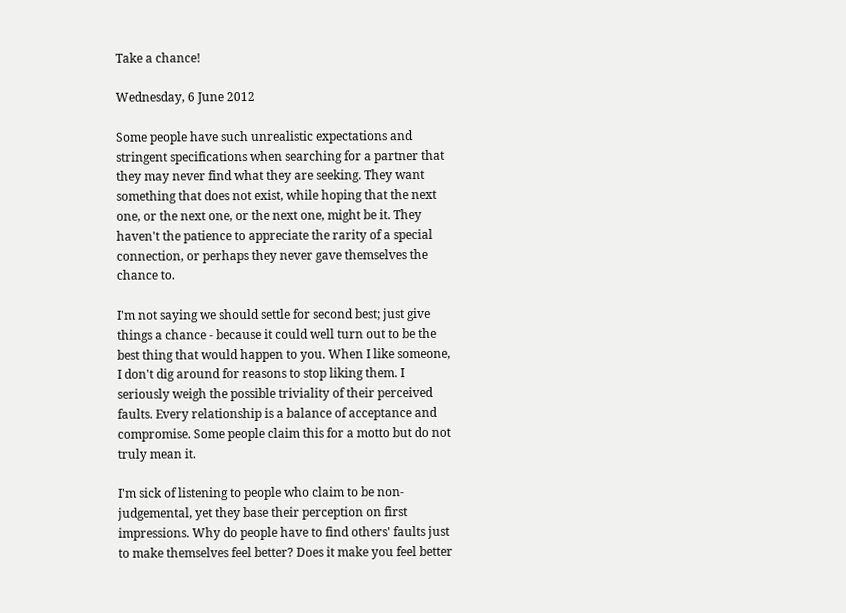Take a chance!

Wednesday, 6 June 2012

Some people have such unrealistic expectations and stringent specifications when searching for a partner that they may never find what they are seeking. They want something that does not exist, while hoping that the next one, or the next one, or the next one, might be it. They haven't the patience to appreciate the rarity of a special connection, or perhaps they never gave themselves the chance to.

I'm not saying we should settle for second best; just give things a chance - because it could well turn out to be the best thing that would happen to you. When I like someone, I don't dig around for reasons to stop liking them. I seriously weigh the possible triviality of their perceived faults. Every relationship is a balance of acceptance and compromise. Some people claim this for a motto but do not truly mean it.

I'm sick of listening to people who claim to be non-judgemental, yet they base their perception on first impressions. Why do people have to find others' faults just to make themselves feel better? Does it make you feel better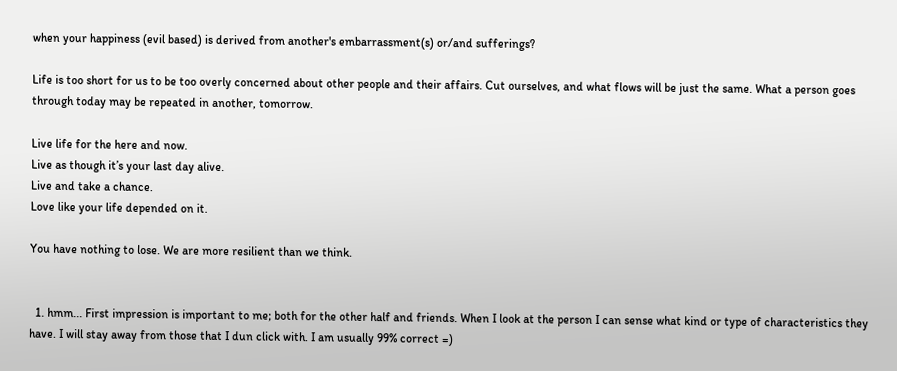when your happiness (evil based) is derived from another's embarrassment(s) or/and sufferings?

Life is too short for us to be too overly concerned about other people and their affairs. Cut ourselves, and what flows will be just the same. What a person goes through today may be repeated in another, tomorrow.

Live life for the here and now.
Live as though it’s your last day alive.
Live and take a chance.
Love like your life depended on it.

You have nothing to lose. We are more resilient than we think.


  1. hmm... First impression is important to me; both for the other half and friends. When I look at the person I can sense what kind or type of characteristics they have. I will stay away from those that I dun click with. I am usually 99% correct =)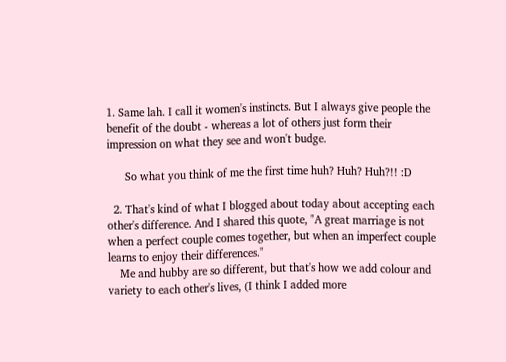1. Same lah. I call it women's instincts. But I always give people the benefit of the doubt - whereas a lot of others just form their impression on what they see and won't budge.

      So what you think of me the first time huh? Huh? Huh?!! :D

  2. That's kind of what I blogged about today about accepting each other's difference. And I shared this quote, "A great marriage is not when a perfect couple comes together, but when an imperfect couple learns to enjoy their differences."
    Me and hubby are so different, but that's how we add colour and variety to each other's lives, (I think I added more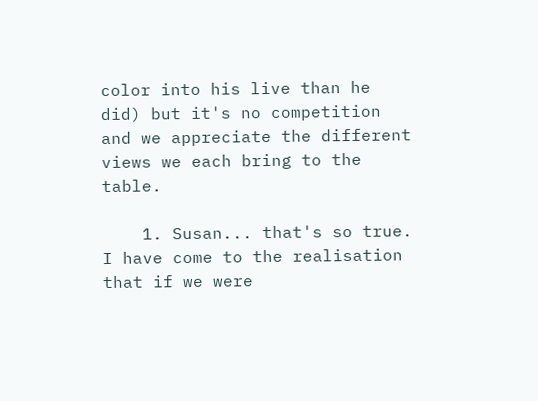color into his live than he did) but it's no competition and we appreciate the different views we each bring to the table.

    1. Susan... that's so true. I have come to the realisation that if we were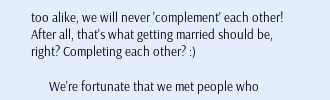too alike, we will never 'complement' each other! After all, that's what getting married should be, right? Completing each other? :)

      We're fortunate that we met people who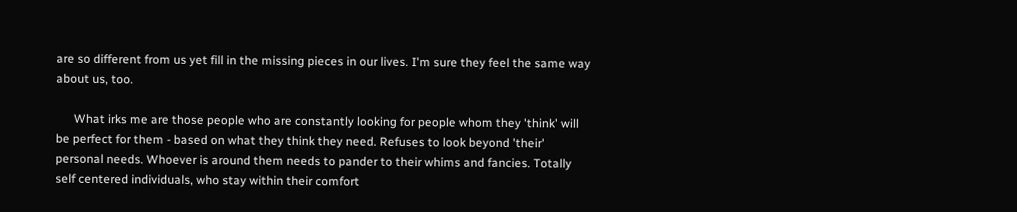are so different from us yet fill in the missing pieces in our lives. I'm sure they feel the same way about us, too.

      What irks me are those people who are constantly looking for people whom they 'think' will be perfect for them - based on what they think they need. Refuses to look beyond 'their' personal needs. Whoever is around them needs to pander to their whims and fancies. Totally self centered individuals, who stay within their comfort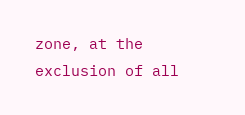zone, at the exclusion of all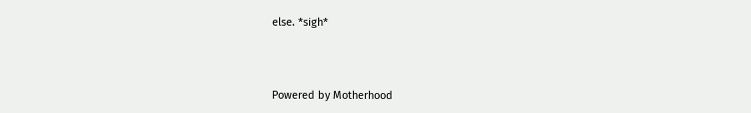else. *sigh*



Powered by Motherhood